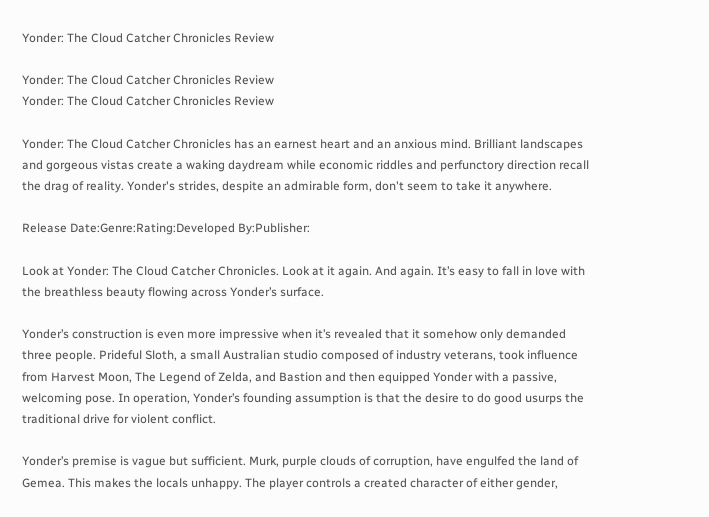Yonder: The Cloud Catcher Chronicles Review

Yonder: The Cloud Catcher Chronicles Review
Yonder: The Cloud Catcher Chronicles Review

Yonder: The Cloud Catcher Chronicles has an earnest heart and an anxious mind. Brilliant landscapes and gorgeous vistas create a waking daydream while economic riddles and perfunctory direction recall the drag of reality. Yonder's strides, despite an admirable form, don't seem to take it anywhere.

Release Date:Genre:Rating:Developed By:Publisher:

Look at Yonder: The Cloud Catcher Chronicles. Look at it again. And again. It’s easy to fall in love with the breathless beauty flowing across Yonder’s surface.

Yonder’s construction is even more impressive when it’s revealed that it somehow only demanded three people. Prideful Sloth, a small Australian studio composed of industry veterans, took influence from Harvest Moon, The Legend of Zelda, and Bastion and then equipped Yonder with a passive, welcoming pose. In operation, Yonder’s founding assumption is that the desire to do good usurps the traditional drive for violent conflict.

Yonder’s premise is vague but sufficient. Murk, purple clouds of corruption, have engulfed the land of Gemea. This makes the locals unhappy. The player controls a created character of either gender,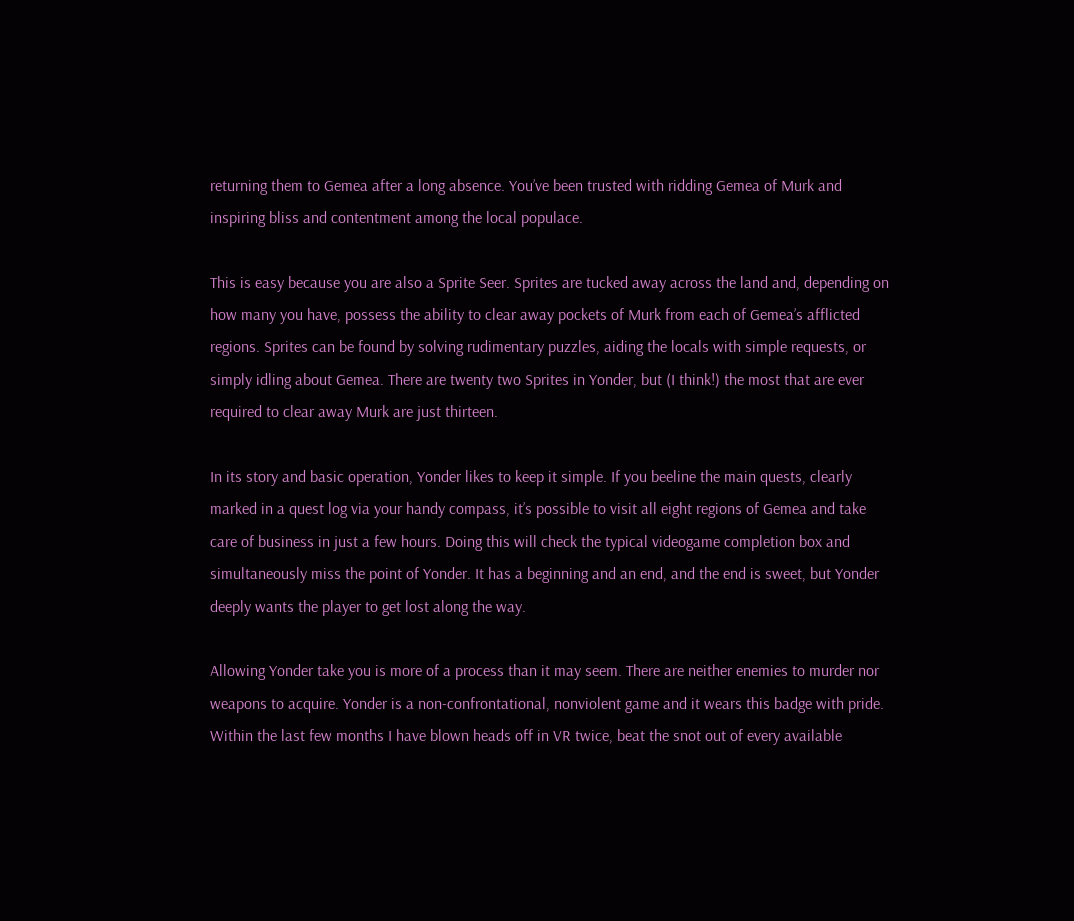returning them to Gemea after a long absence. You’ve been trusted with ridding Gemea of Murk and inspiring bliss and contentment among the local populace.

This is easy because you are also a Sprite Seer. Sprites are tucked away across the land and, depending on how many you have, possess the ability to clear away pockets of Murk from each of Gemea’s afflicted regions. Sprites can be found by solving rudimentary puzzles, aiding the locals with simple requests, or simply idling about Gemea. There are twenty two Sprites in Yonder, but (I think!) the most that are ever required to clear away Murk are just thirteen.

In its story and basic operation, Yonder likes to keep it simple. If you beeline the main quests, clearly marked in a quest log via your handy compass, it’s possible to visit all eight regions of Gemea and take care of business in just a few hours. Doing this will check the typical videogame completion box and simultaneously miss the point of Yonder. It has a beginning and an end, and the end is sweet, but Yonder deeply wants the player to get lost along the way.

Allowing Yonder take you is more of a process than it may seem. There are neither enemies to murder nor weapons to acquire. Yonder is a non-confrontational, nonviolent game and it wears this badge with pride. Within the last few months I have blown heads off in VR twice, beat the snot out of every available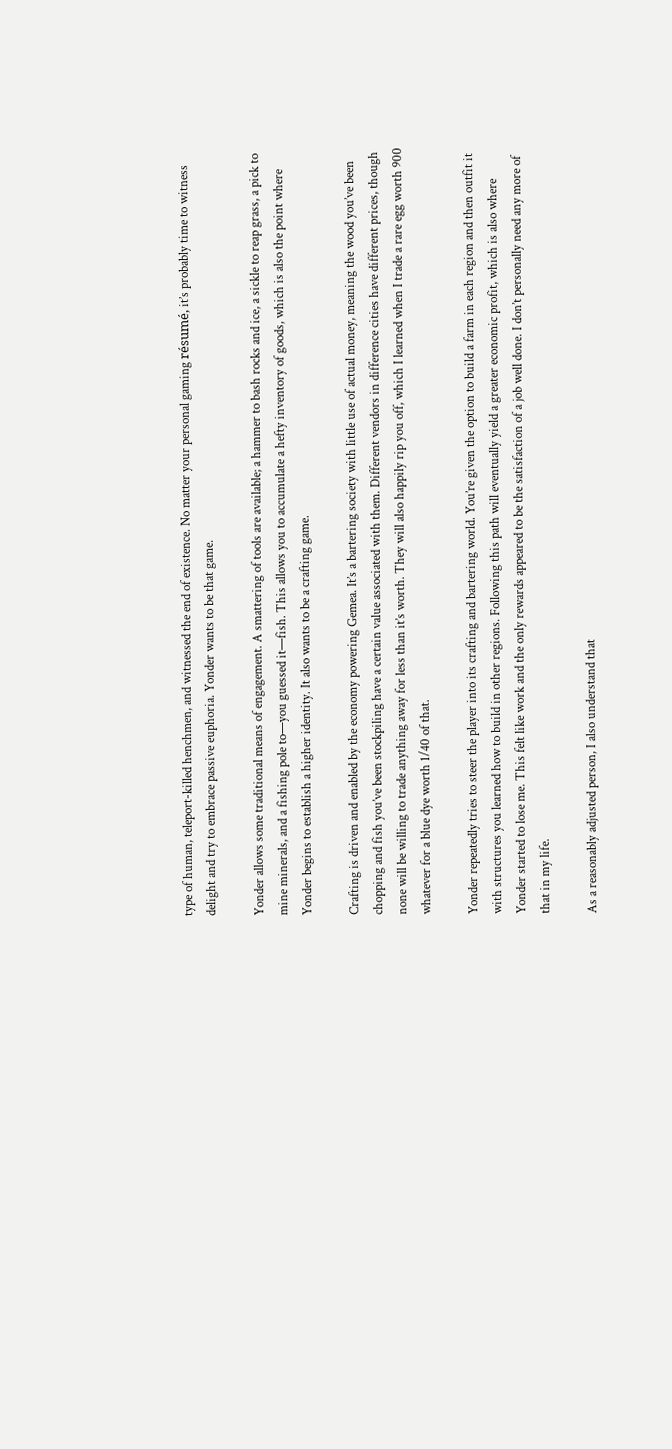type of human, teleport-killed henchmen, and witnessed the end of existence. No matter your personal gaming résumé, it’s probably time to witness delight and try to embrace passive euphoria. Yonder wants to be that game.

Yonder allows some traditional means of engagement. A smattering of tools are available; a hammer to bash rocks and ice, a sickle to reap grass, a pick to mine minerals, and a fishing pole to—you guessed it—fish. This allows you to accumulate a hefty inventory of goods, which is also the point where Yonder begins to establish a higher identity. It also wants to be a crafting game.

Crafting is driven and enabled by the economy powering Gemea. It’s a bartering society with little use of actual money, meaning the wood you’ve been chopping and fish you’ve been stockpiling have a certain value associated with them. Different vendors in difference cities have different prices, though none will be willing to trade anything away for less than it’s worth. They will also happily rip you off, which I learned when I trade a rare egg worth 900 whatever for a blue dye worth 1/40 of that.

Yonder repeatedly tries to steer the player into its crafting and bartering world. You’re given the option to build a farm in each region and then outfit it with structures you learned how to build in other regions. Following this path will eventually yield a greater economic profit, which is also where Yonder started to lose me. This felt like work and the only rewards appeared to be the satisfaction of a job well done. I don’t personally need any more of that in my life.

As a reasonably adjusted person, I also understand that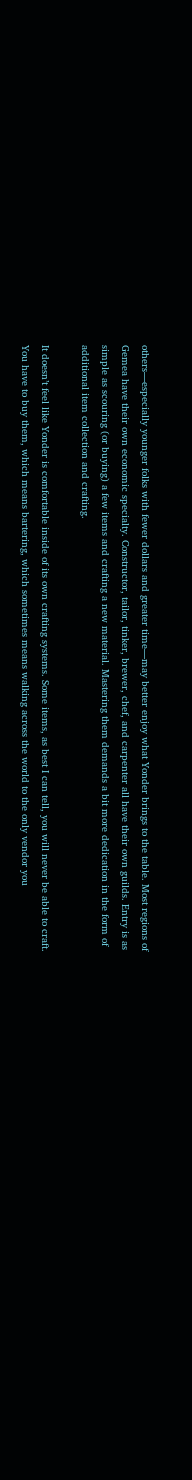others—especially younger folks with fewer dollars and greater time—may better enjoy what Yonder brings to the table. Most regions of Gemea have their own economic specialty. Constructor, tailor, tinker, brewer, chef, and carpenter all have their own guilds. Entry is as simple as scouring (or buying) a few items and crafting a new material. Mastering them demands a bit more dedication in the form of additional item collection and crafting.

It doesn’t feel like Yonder is comfortable inside of its own crafting systems. Some items, as best I can tell, you will never be able to craft. You have to buy them, which means bartering, which sometimes means walking across the world to the only vendor you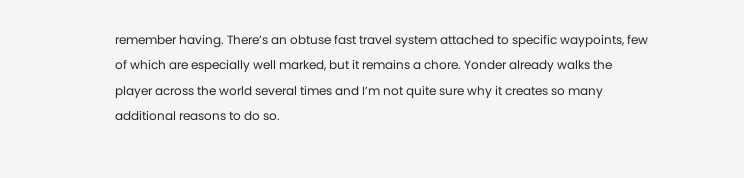remember having. There’s an obtuse fast travel system attached to specific waypoints, few of which are especially well marked, but it remains a chore. Yonder already walks the player across the world several times and I’m not quite sure why it creates so many additional reasons to do so.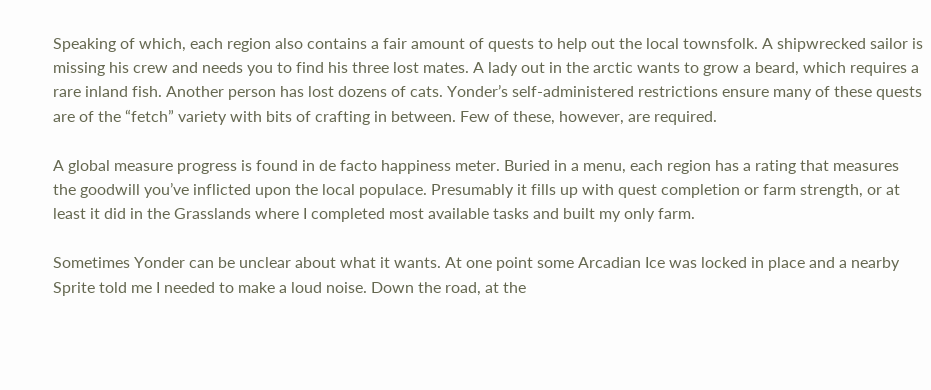Speaking of which, each region also contains a fair amount of quests to help out the local townsfolk. A shipwrecked sailor is missing his crew and needs you to find his three lost mates. A lady out in the arctic wants to grow a beard, which requires a rare inland fish. Another person has lost dozens of cats. Yonder’s self-administered restrictions ensure many of these quests are of the “fetch” variety with bits of crafting in between. Few of these, however, are required.

A global measure progress is found in de facto happiness meter. Buried in a menu, each region has a rating that measures the goodwill you’ve inflicted upon the local populace. Presumably it fills up with quest completion or farm strength, or at least it did in the Grasslands where I completed most available tasks and built my only farm.

Sometimes Yonder can be unclear about what it wants. At one point some Arcadian Ice was locked in place and a nearby Sprite told me I needed to make a loud noise. Down the road, at the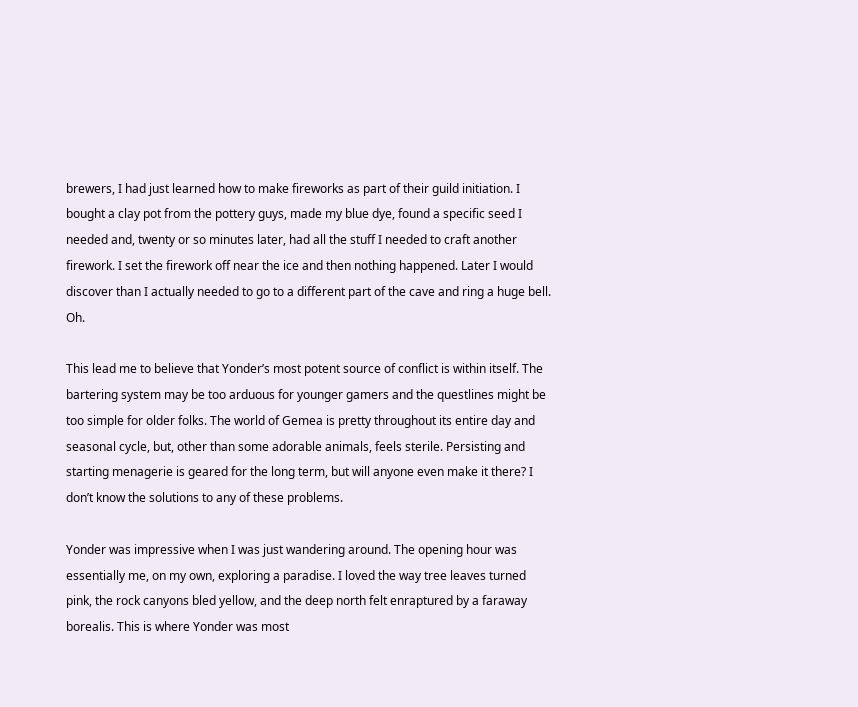brewers, I had just learned how to make fireworks as part of their guild initiation. I bought a clay pot from the pottery guys, made my blue dye, found a specific seed I needed and, twenty or so minutes later, had all the stuff I needed to craft another firework. I set the firework off near the ice and then nothing happened. Later I would discover than I actually needed to go to a different part of the cave and ring a huge bell. Oh.

This lead me to believe that Yonder’s most potent source of conflict is within itself. The bartering system may be too arduous for younger gamers and the questlines might be too simple for older folks. The world of Gemea is pretty throughout its entire day and seasonal cycle, but, other than some adorable animals, feels sterile. Persisting and starting menagerie is geared for the long term, but will anyone even make it there? I don’t know the solutions to any of these problems.

Yonder was impressive when I was just wandering around. The opening hour was essentially me, on my own, exploring a paradise. I loved the way tree leaves turned pink, the rock canyons bled yellow, and the deep north felt enraptured by a faraway borealis. This is where Yonder was most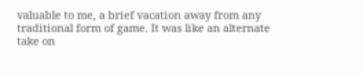valuable to me, a brief vacation away from any traditional form of game. It was like an alternate take on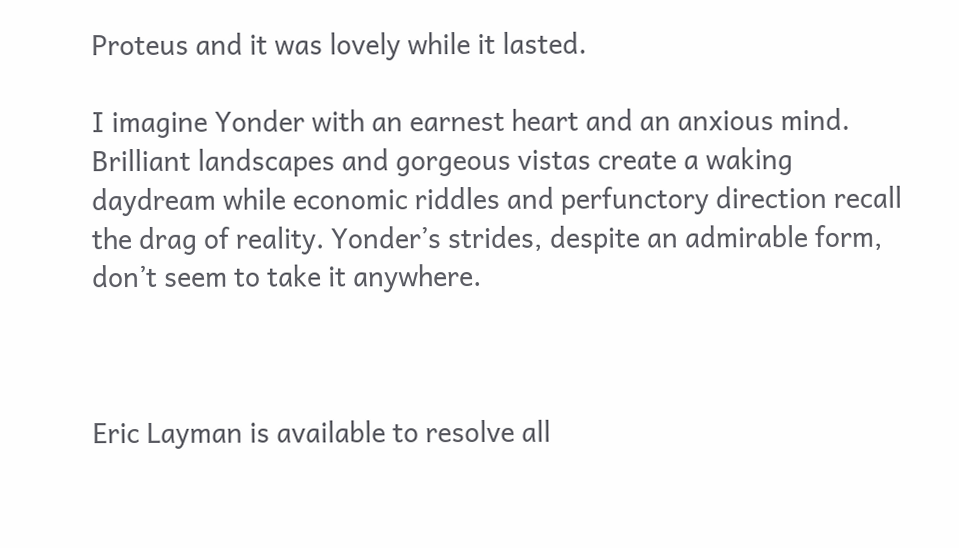Proteus and it was lovely while it lasted.

I imagine Yonder with an earnest heart and an anxious mind. Brilliant landscapes and gorgeous vistas create a waking daydream while economic riddles and perfunctory direction recall the drag of reality. Yonder’s strides, despite an admirable form, don’t seem to take it anywhere.



Eric Layman is available to resolve all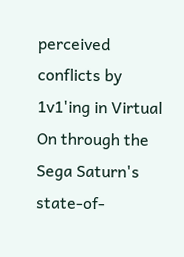perceived conflicts by 1v1'ing in Virtual On through the Sega Saturn's state-of-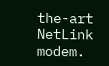the-art NetLink modem.